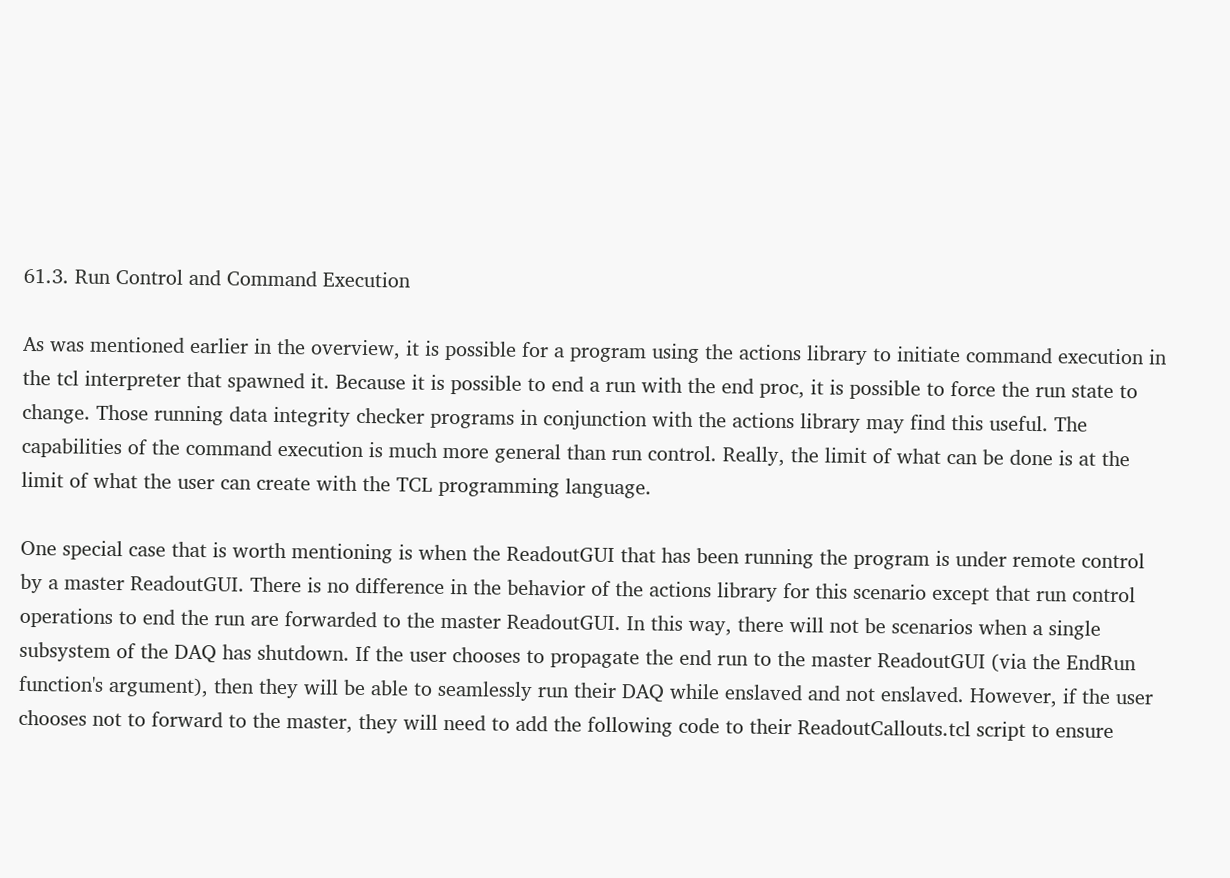61.3. Run Control and Command Execution

As was mentioned earlier in the overview, it is possible for a program using the actions library to initiate command execution in the tcl interpreter that spawned it. Because it is possible to end a run with the end proc, it is possible to force the run state to change. Those running data integrity checker programs in conjunction with the actions library may find this useful. The capabilities of the command execution is much more general than run control. Really, the limit of what can be done is at the limit of what the user can create with the TCL programming language.

One special case that is worth mentioning is when the ReadoutGUI that has been running the program is under remote control by a master ReadoutGUI. There is no difference in the behavior of the actions library for this scenario except that run control operations to end the run are forwarded to the master ReadoutGUI. In this way, there will not be scenarios when a single subsystem of the DAQ has shutdown. If the user chooses to propagate the end run to the master ReadoutGUI (via the EndRun function's argument), then they will be able to seamlessly run their DAQ while enslaved and not enslaved. However, if the user chooses not to forward to the master, they will need to add the following code to their ReadoutCallouts.tcl script to ensure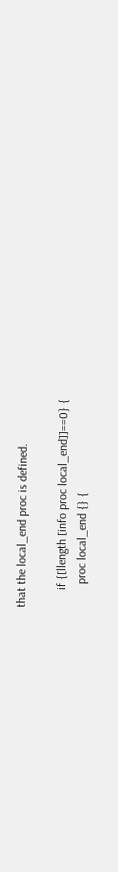that the local_end proc is defined.

      if {[llength [info proc local_end]]==0} {
        proc local_end {} {